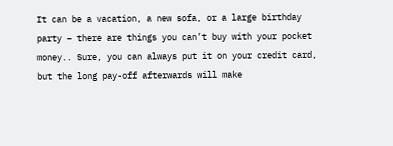It can be a vacation, a new sofa, or a large birthday party – there are things you can’t buy with your pocket money.. Sure, you can always put it on your credit card, but the long pay-off afterwards will make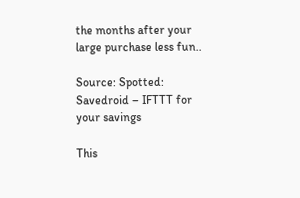the months after your large purchase less fun..

Source: Spotted: Savedroid – IFTTT for your savings

This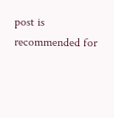post is recommended for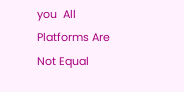you  All Platforms Are Not Equal